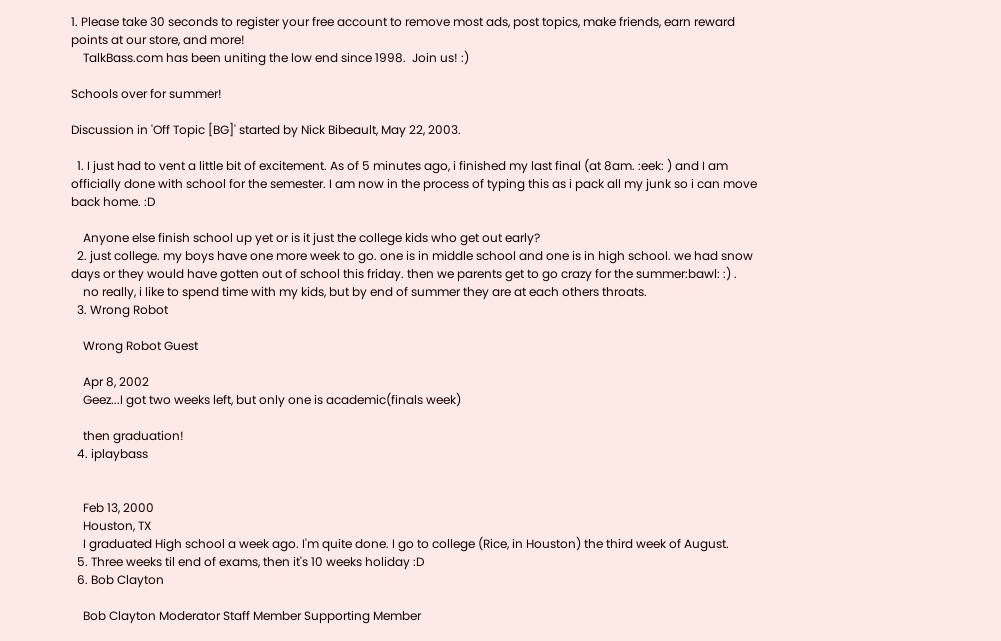1. Please take 30 seconds to register your free account to remove most ads, post topics, make friends, earn reward points at our store, and more!
    TalkBass.com has been uniting the low end since 1998.  Join us! :)

Schools over for summer!

Discussion in 'Off Topic [BG]' started by Nick Bibeault, May 22, 2003.

  1. I just had to vent a little bit of excitement. As of 5 minutes ago, i finished my last final (at 8am. :eek: ) and I am officially done with school for the semester. I am now in the process of typing this as i pack all my junk so i can move back home. :D

    Anyone else finish school up yet or is it just the college kids who get out early?
  2. just college. my boys have one more week to go. one is in middle school and one is in high school. we had snow days or they would have gotten out of school this friday. then we parents get to go crazy for the summer:bawl: :) .
    no really, i like to spend time with my kids, but by end of summer they are at each others throats.
  3. Wrong Robot

    Wrong Robot Guest

    Apr 8, 2002
    Geez...I got two weeks left, but only one is academic(finals week)

    then graduation!
  4. iplaybass


    Feb 13, 2000
    Houston, TX
    I graduated High school a week ago. I'm quite done. I go to college (Rice, in Houston) the third week of August.
  5. Three weeks til end of exams, then it's 10 weeks holiday :D
  6. Bob Clayton

    Bob Clayton Moderator Staff Member Supporting Member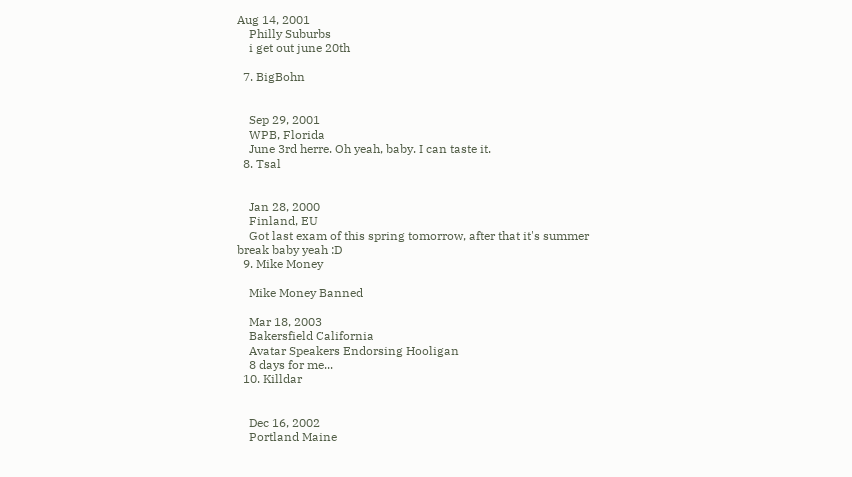Aug 14, 2001
    Philly Suburbs
    i get out june 20th

  7. BigBohn


    Sep 29, 2001
    WPB, Florida
    June 3rd herre. Oh yeah, baby. I can taste it.
  8. Tsal


    Jan 28, 2000
    Finland, EU
    Got last exam of this spring tomorrow, after that it's summer break baby yeah :D
  9. Mike Money

    Mike Money Banned

    Mar 18, 2003
    Bakersfield California
    Avatar Speakers Endorsing Hooligan
    8 days for me...
  10. Killdar


    Dec 16, 2002
    Portland Maine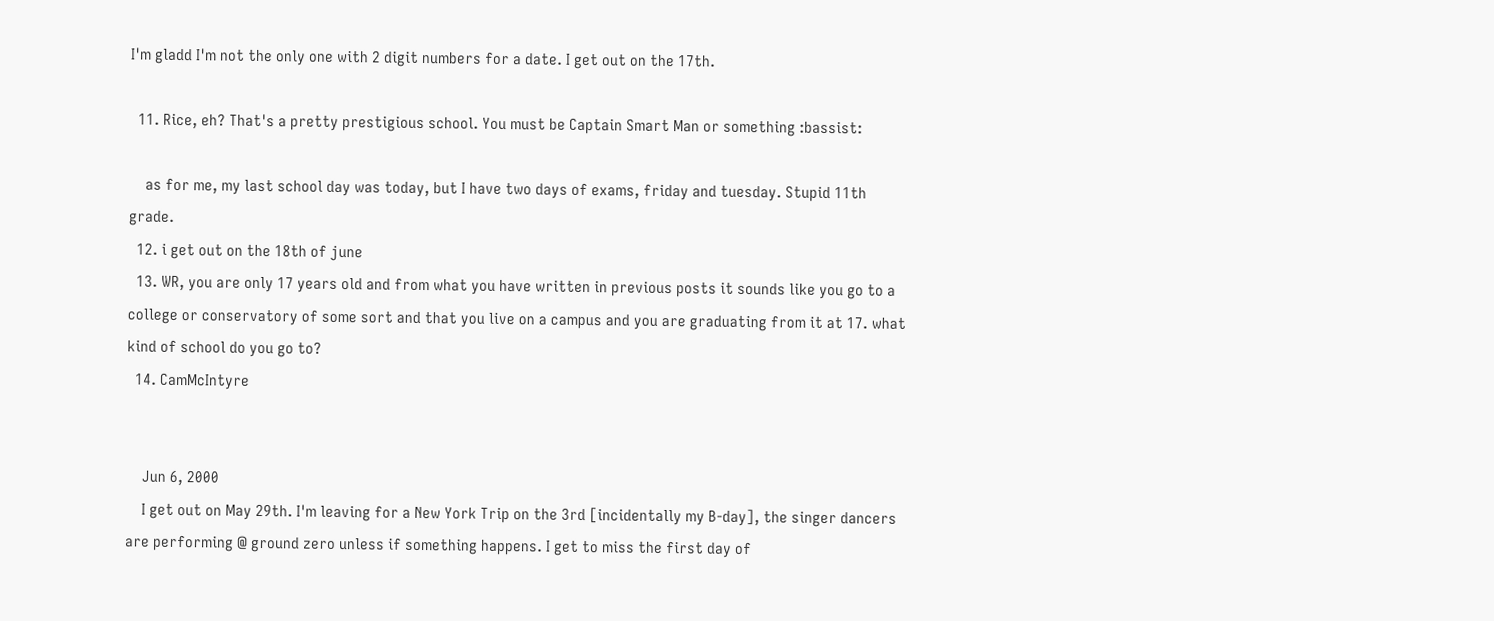I'm gladd I'm not the only one with 2 digit numbers for a date. I get out on the 17th.

  11. Rice, eh? That's a pretty prestigious school. You must be Captain Smart Man or something :bassist:

    as for me, my last school day was today, but I have two days of exams, friday and tuesday. Stupid 11th grade.
  12. i get out on the 18th of june
  13. WR, you are only 17 years old and from what you have written in previous posts it sounds like you go to a college or conservatory of some sort and that you live on a campus and you are graduating from it at 17. what kind of school do you go to?
  14. CamMcIntyre


    Jun 6, 2000
    I get out on May 29th. I'm leaving for a New York Trip on the 3rd [incidentally my B-day], the singer dancers are performing @ ground zero unless if something happens. I get to miss the first day of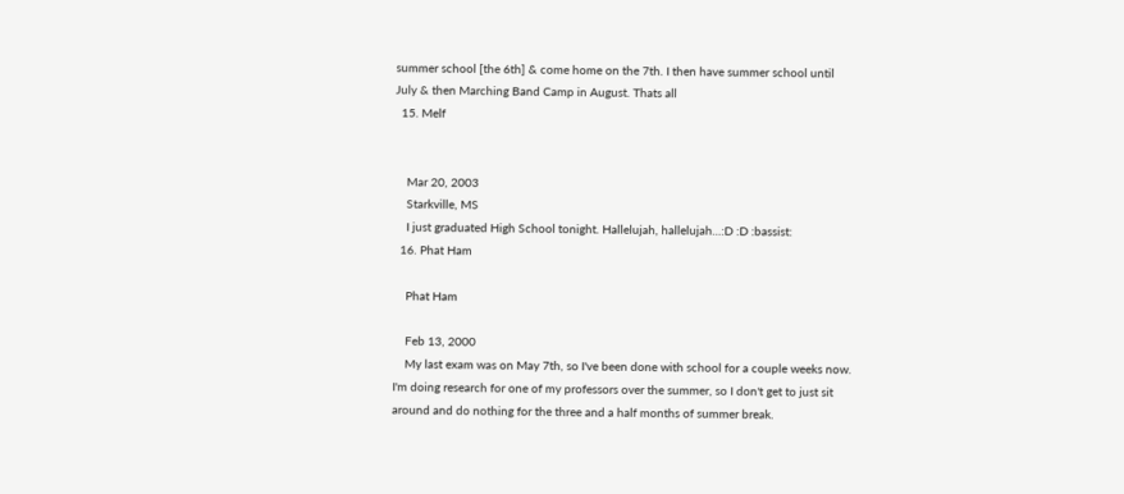summer school [the 6th] & come home on the 7th. I then have summer school until July & then Marching Band Camp in August. Thats all
  15. Melf


    Mar 20, 2003
    Starkville, MS
    I just graduated High School tonight. Hallelujah, hallelujah...:D :D :bassist:
  16. Phat Ham

    Phat Ham

    Feb 13, 2000
    My last exam was on May 7th, so I've been done with school for a couple weeks now. I'm doing research for one of my professors over the summer, so I don't get to just sit around and do nothing for the three and a half months of summer break.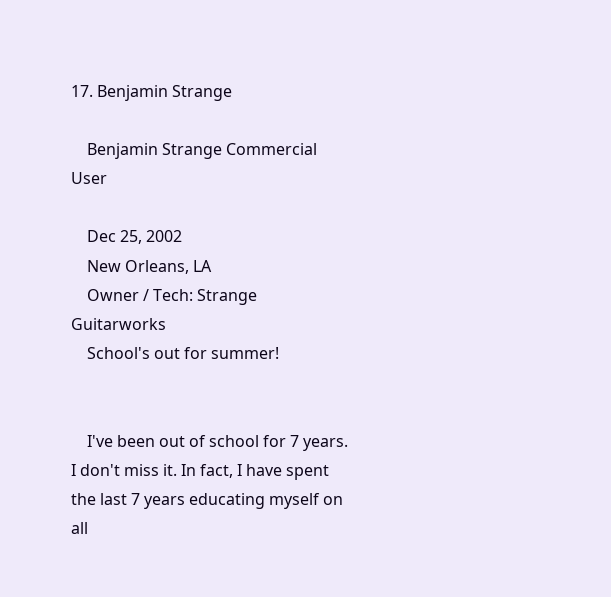17. Benjamin Strange

    Benjamin Strange Commercial User

    Dec 25, 2002
    New Orleans, LA
    Owner / Tech: Strange Guitarworks
    School's out for summer!


    I've been out of school for 7 years. I don't miss it. In fact, I have spent the last 7 years educating myself on all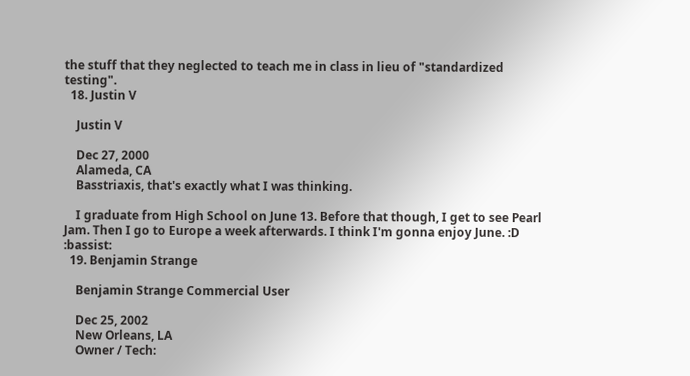the stuff that they neglected to teach me in class in lieu of "standardized testing".
  18. Justin V

    Justin V

    Dec 27, 2000
    Alameda, CA
    Basstriaxis, that's exactly what I was thinking.

    I graduate from High School on June 13. Before that though, I get to see Pearl Jam. Then I go to Europe a week afterwards. I think I'm gonna enjoy June. :D :bassist:
  19. Benjamin Strange

    Benjamin Strange Commercial User

    Dec 25, 2002
    New Orleans, LA
    Owner / Tech: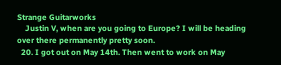Strange Guitarworks
    Justin V, when are you going to Europe? I will be heading over there permanently pretty soon.
  20. I got out on May 14th. Then went to work on May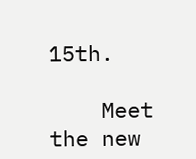15th.

    Meet the new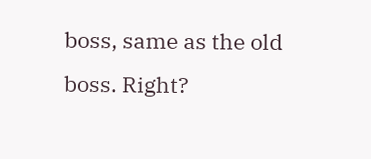boss, same as the old boss. Right?